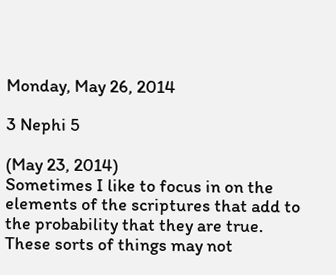Monday, May 26, 2014

3 Nephi 5

(May 23, 2014)
Sometimes I like to focus in on the elements of the scriptures that add to the probability that they are true.  These sorts of things may not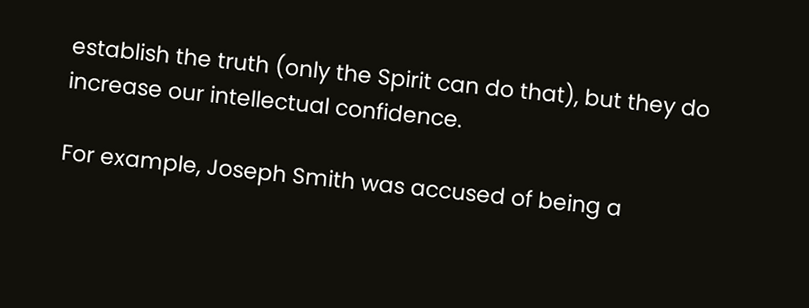establish the truth (only the Spirit can do that), but they do increase our intellectual confidence.

For example, Joseph Smith was accused of being a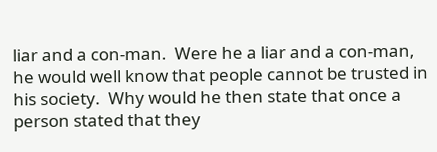liar and a con-man.  Were he a liar and a con-man, he would well know that people cannot be trusted in his society.  Why would he then state that once a person stated that they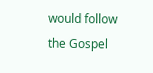would follow the Gospel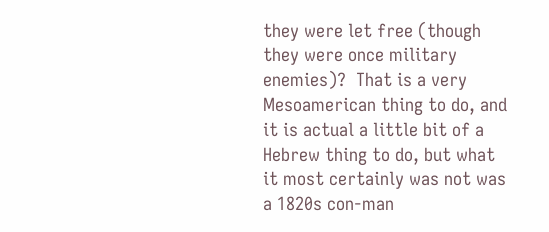they were let free (though they were once military enemies)?  That is a very Mesoamerican thing to do, and it is actual a little bit of a Hebrew thing to do, but what it most certainly was not was a 1820s con-man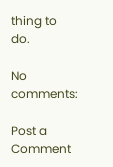thing to do.

No comments:

Post a Comment